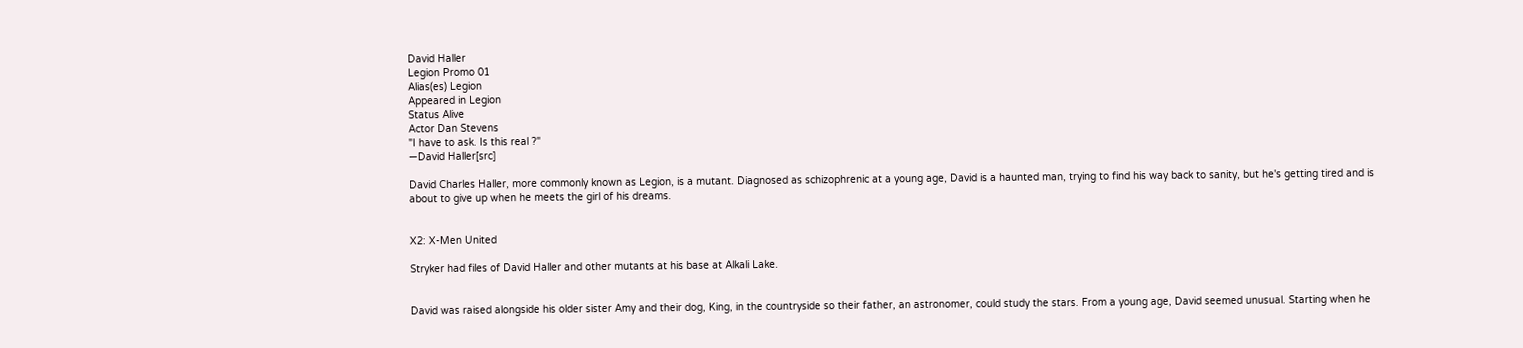David Haller
Legion Promo 01
Alias(es) Legion
Appeared in Legion
Status Alive
Actor Dan Stevens
"I have to ask. Is this real ?"
―David Haller[src]

David Charles Haller, more commonly known as Legion, is a mutant. Diagnosed as schizophrenic at a young age, David is a haunted man, trying to find his way back to sanity, but he's getting tired and is about to give up when he meets the girl of his dreams.


X2: X-Men United

Stryker had files of David Haller and other mutants at his base at Alkali Lake.


David was raised alongside his older sister Amy and their dog, King, in the countryside so their father, an astronomer, could study the stars. From a young age, David seemed unusual. Starting when he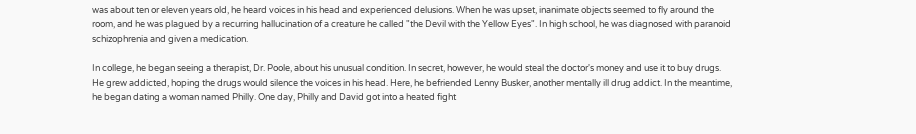was about ten or eleven years old, he heard voices in his head and experienced delusions. When he was upset, inanimate objects seemed to fly around the room, and he was plagued by a recurring hallucination of a creature he called "the Devil with the Yellow Eyes". In high school, he was diagnosed with paranoid schizophrenia and given a medication.

In college, he began seeing a therapist, Dr. Poole, about his unusual condition. In secret, however, he would steal the doctor's money and use it to buy drugs. He grew addicted, hoping the drugs would silence the voices in his head. Here, he befriended Lenny Busker, another mentally ill drug addict. In the meantime, he began dating a woman named Philly. One day, Philly and David got into a heated fight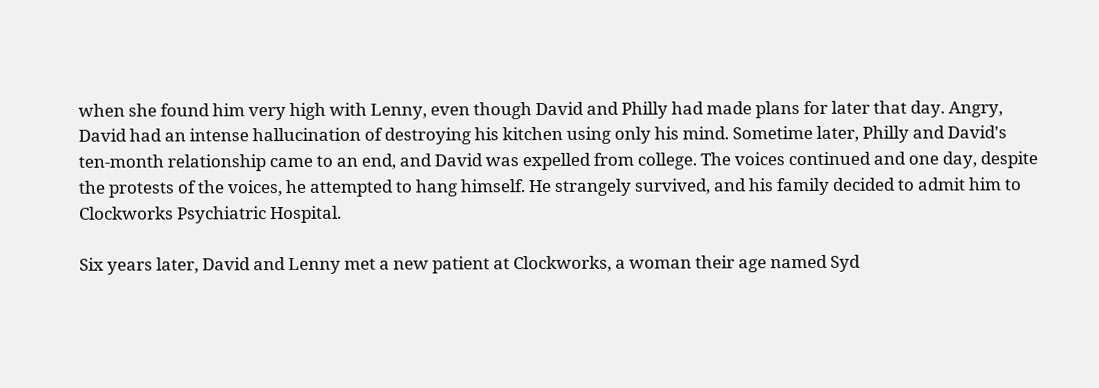when she found him very high with Lenny, even though David and Philly had made plans for later that day. Angry, David had an intense hallucination of destroying his kitchen using only his mind. Sometime later, Philly and David's ten-month relationship came to an end, and David was expelled from college. The voices continued and one day, despite the protests of the voices, he attempted to hang himself. He strangely survived, and his family decided to admit him to Clockworks Psychiatric Hospital.

Six years later, David and Lenny met a new patient at Clockworks, a woman their age named Syd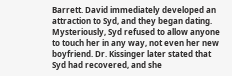Barrett. David immediately developed an attraction to Syd, and they began dating. Mysteriously, Syd refused to allow anyone to touch her in any way, not even her new boyfriend. Dr. Kissinger later stated that Syd had recovered, and she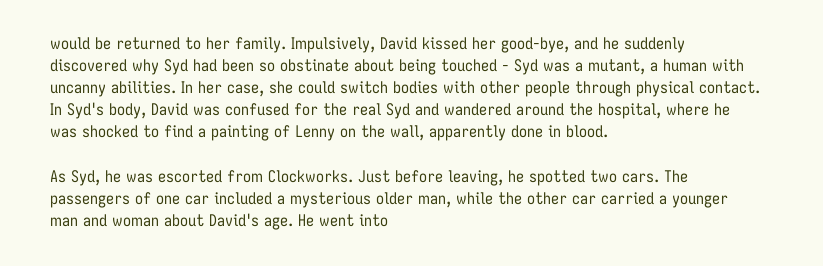would be returned to her family. Impulsively, David kissed her good-bye, and he suddenly discovered why Syd had been so obstinate about being touched - Syd was a mutant, a human with uncanny abilities. In her case, she could switch bodies with other people through physical contact. In Syd's body, David was confused for the real Syd and wandered around the hospital, where he was shocked to find a painting of Lenny on the wall, apparently done in blood.

As Syd, he was escorted from Clockworks. Just before leaving, he spotted two cars. The passengers of one car included a mysterious older man, while the other car carried a younger man and woman about David's age. He went into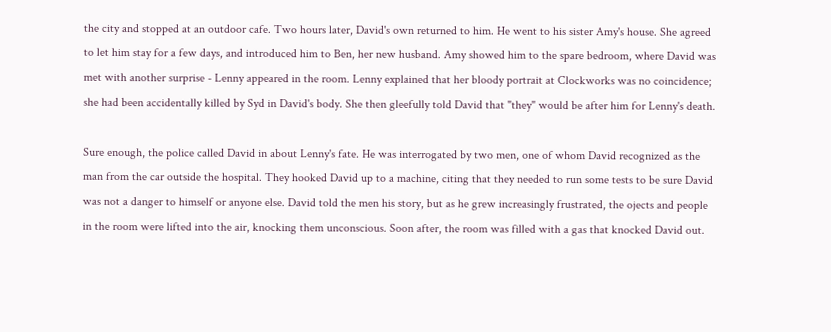the city and stopped at an outdoor cafe. Two hours later, David's own returned to him. He went to his sister Amy's house. She agreed to let him stay for a few days, and introduced him to Ben, her new husband. Amy showed him to the spare bedroom, where David was met with another surprise - Lenny appeared in the room. Lenny explained that her bloody portrait at Clockworks was no coincidence; she had been accidentally killed by Syd in David's body. She then gleefully told David that "they" would be after him for Lenny's death.

Sure enough, the police called David in about Lenny's fate. He was interrogated by two men, one of whom David recognized as the man from the car outside the hospital. They hooked David up to a machine, citing that they needed to run some tests to be sure David was not a danger to himself or anyone else. David told the men his story, but as he grew increasingly frustrated, the ojects and people in the room were lifted into the air, knocking them unconscious. Soon after, the room was filled with a gas that knocked David out.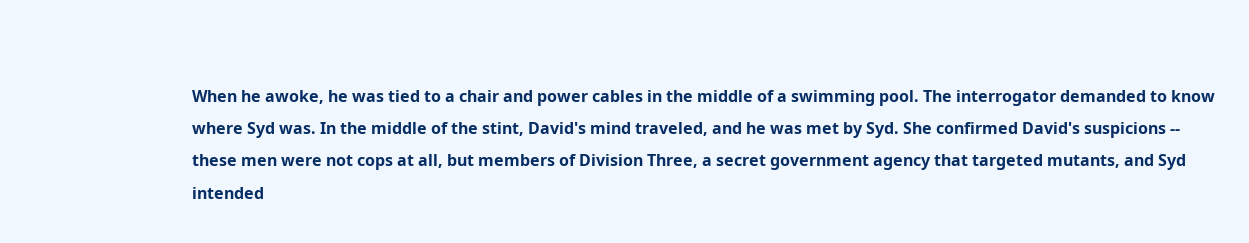When he awoke, he was tied to a chair and power cables in the middle of a swimming pool. The interrogator demanded to know where Syd was. In the middle of the stint, David's mind traveled, and he was met by Syd. She confirmed David's suspicions -- these men were not cops at all, but members of Division Three, a secret government agency that targeted mutants, and Syd intended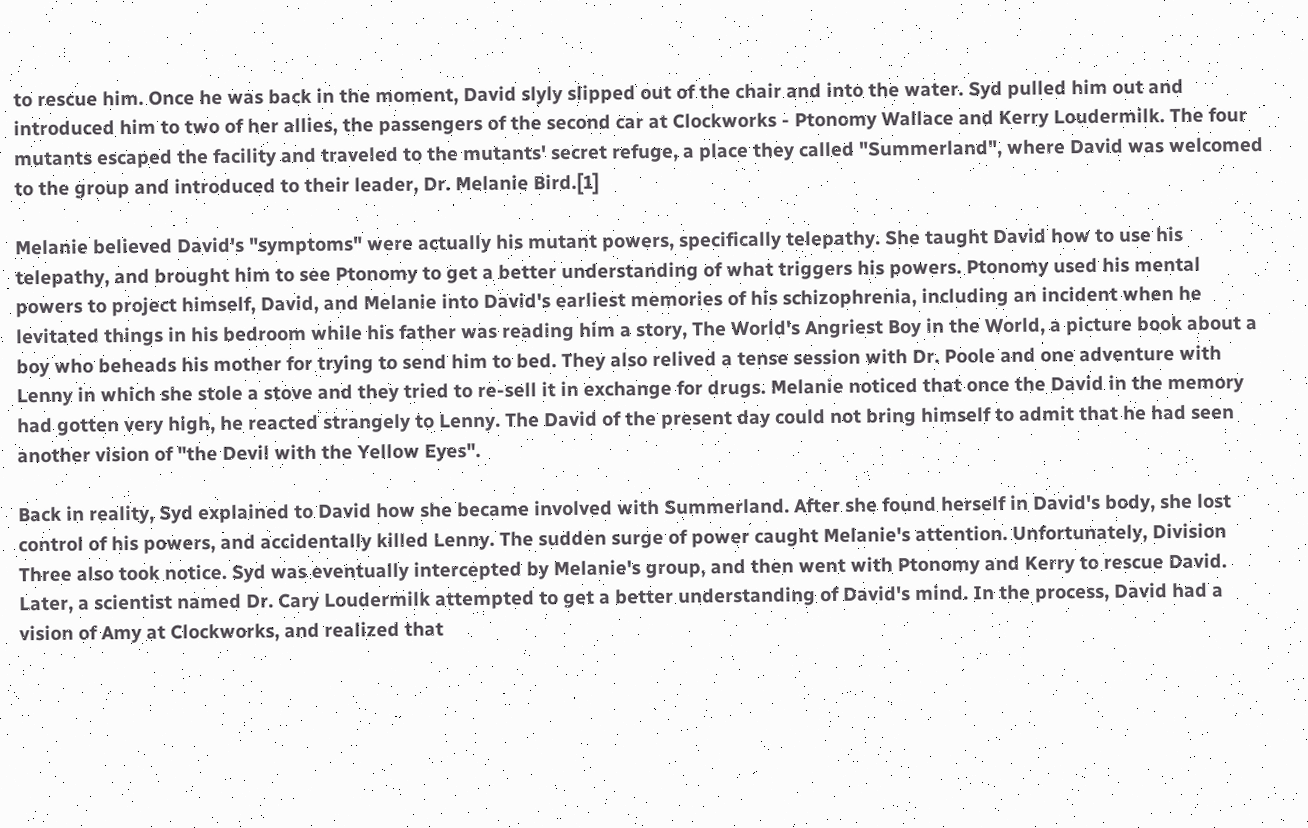to rescue him. Once he was back in the moment, David slyly slipped out of the chair and into the water. Syd pulled him out and introduced him to two of her allies, the passengers of the second car at Clockworks - Ptonomy Wallace and Kerry Loudermilk. The four mutants escaped the facility and traveled to the mutants' secret refuge, a place they called "Summerland", where David was welcomed to the group and introduced to their leader, Dr. Melanie Bird.[1]

Melanie believed David's "symptoms" were actually his mutant powers, specifically telepathy. She taught David how to use his telepathy, and brought him to see Ptonomy to get a better understanding of what triggers his powers. Ptonomy used his mental powers to project himself, David, and Melanie into David's earliest memories of his schizophrenia, including an incident when he levitated things in his bedroom while his father was reading him a story, The World's Angriest Boy in the World, a picture book about a boy who beheads his mother for trying to send him to bed. They also relived a tense session with Dr. Poole and one adventure with Lenny in which she stole a stove and they tried to re-sell it in exchange for drugs. Melanie noticed that once the David in the memory had gotten very high, he reacted strangely to Lenny. The David of the present day could not bring himself to admit that he had seen another vision of "the Devil with the Yellow Eyes".

Back in reality, Syd explained to David how she became involved with Summerland. After she found herself in David's body, she lost control of his powers, and accidentally killed Lenny. The sudden surge of power caught Melanie's attention. Unfortunately, Division Three also took notice. Syd was eventually intercepted by Melanie's group, and then went with Ptonomy and Kerry to rescue David. Later, a scientist named Dr. Cary Loudermilk attempted to get a better understanding of David's mind. In the process, David had a vision of Amy at Clockworks, and realized that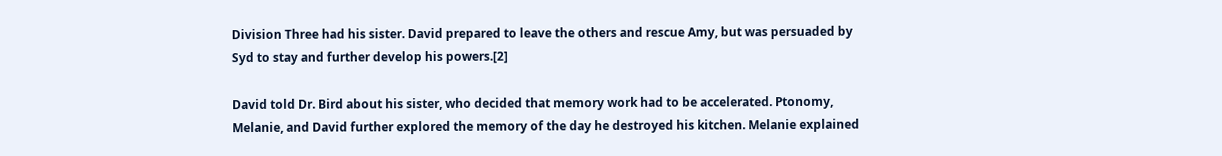Division Three had his sister. David prepared to leave the others and rescue Amy, but was persuaded by Syd to stay and further develop his powers.[2]

David told Dr. Bird about his sister, who decided that memory work had to be accelerated. Ptonomy, Melanie, and David further explored the memory of the day he destroyed his kitchen. Melanie explained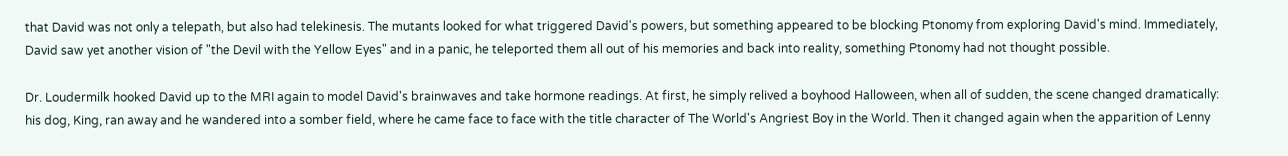that David was not only a telepath, but also had telekinesis. The mutants looked for what triggered David's powers, but something appeared to be blocking Ptonomy from exploring David's mind. Immediately, David saw yet another vision of "the Devil with the Yellow Eyes" and in a panic, he teleported them all out of his memories and back into reality, something Ptonomy had not thought possible.

Dr. Loudermilk hooked David up to the MRI again to model David's brainwaves and take hormone readings. At first, he simply relived a boyhood Halloween, when all of sudden, the scene changed dramatically: his dog, King, ran away and he wandered into a somber field, where he came face to face with the title character of The World's Angriest Boy in the World. Then it changed again when the apparition of Lenny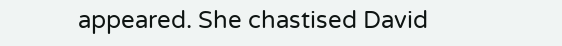appeared. She chastised David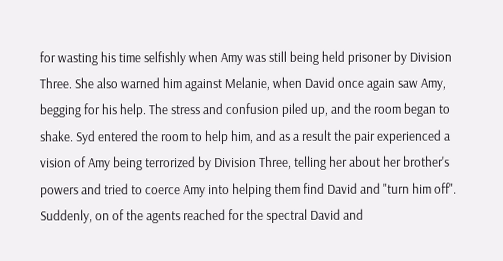for wasting his time selfishly when Amy was still being held prisoner by Division Three. She also warned him against Melanie, when David once again saw Amy, begging for his help. The stress and confusion piled up, and the room began to shake. Syd entered the room to help him, and as a result the pair experienced a vision of Amy being terrorized by Division Three, telling her about her brother's powers and tried to coerce Amy into helping them find David and "turn him off". Suddenly, on of the agents reached for the spectral David and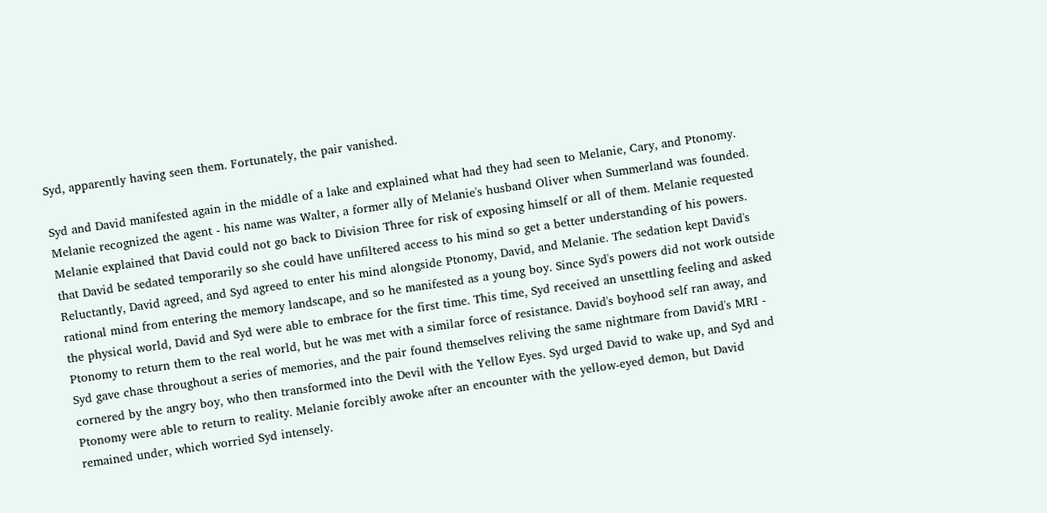Syd, apparently having seen them. Fortunately, the pair vanished.

Syd and David manifested again in the middle of a lake and explained what had they had seen to Melanie, Cary, and Ptonomy. Melanie recognized the agent - his name was Walter, a former ally of Melanie's husband Oliver when Summerland was founded. Melanie explained that David could not go back to Division Three for risk of exposing himself or all of them. Melanie requested that David be sedated temporarily so she could have unfiltered access to his mind so get a better understanding of his powers. Reluctantly, David agreed, and Syd agreed to enter his mind alongside Ptonomy, David, and Melanie. The sedation kept David's rational mind from entering the memory landscape, and so he manifested as a young boy. Since Syd's powers did not work outside the physical world, David and Syd were able to embrace for the first time. This time, Syd received an unsettling feeling and asked Ptonomy to return them to the real world, but he was met with a similar force of resistance. David's boyhood self ran away, and Syd gave chase throughout a series of memories, and the pair found themselves reliving the same nightmare from David's MRI - cornered by the angry boy, who then transformed into the Devil with the Yellow Eyes. Syd urged David to wake up, and Syd and Ptonomy were able to return to reality. Melanie forcibly awoke after an encounter with the yellow-eyed demon, but David remained under, which worried Syd intensely.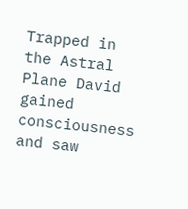Trapped in the Astral Plane David gained consciousness and saw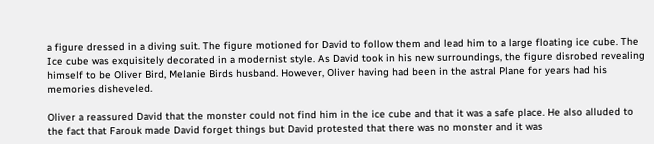a figure dressed in a diving suit. The figure motioned for David to follow them and lead him to a large floating ice cube. The Ice cube was exquisitely decorated in a modernist style. As David took in his new surroundings, the figure disrobed revealing himself to be Oliver Bird, Melanie Birds husband. However, Oliver having had been in the astral Plane for years had his memories disheveled.

Oliver a reassured David that the monster could not find him in the ice cube and that it was a safe place. He also alluded to the fact that Farouk made David forget things but David protested that there was no monster and it was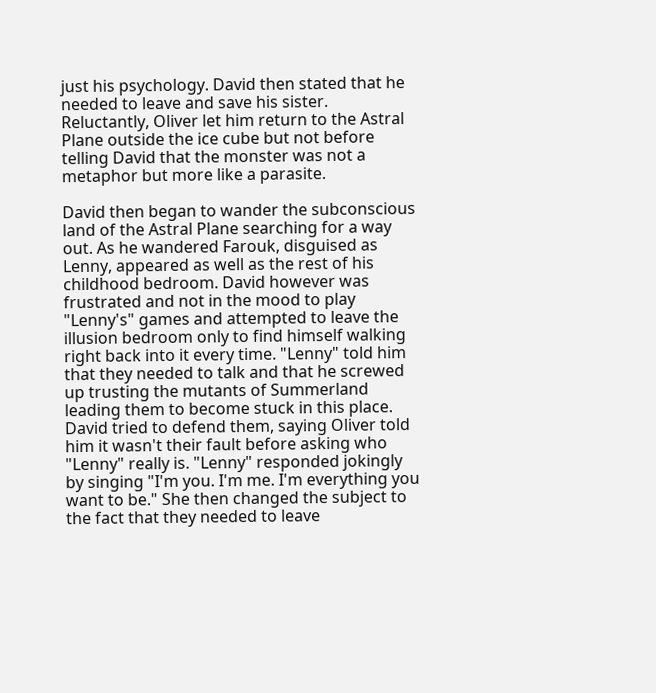just his psychology. David then stated that he needed to leave and save his sister. Reluctantly, Oliver let him return to the Astral Plane outside the ice cube but not before telling David that the monster was not a metaphor but more like a parasite.

David then began to wander the subconscious land of the Astral Plane searching for a way out. As he wandered Farouk, disguised as Lenny, appeared as well as the rest of his childhood bedroom. David however was frustrated and not in the mood to play "Lenny's" games and attempted to leave the illusion bedroom only to find himself walking right back into it every time. "Lenny" told him that they needed to talk and that he screwed up trusting the mutants of Summerland leading them to become stuck in this place. David tried to defend them, saying Oliver told him it wasn't their fault before asking who "Lenny" really is. "Lenny" responded jokingly by singing "I'm you. I'm me. I'm everything you want to be." She then changed the subject to the fact that they needed to leave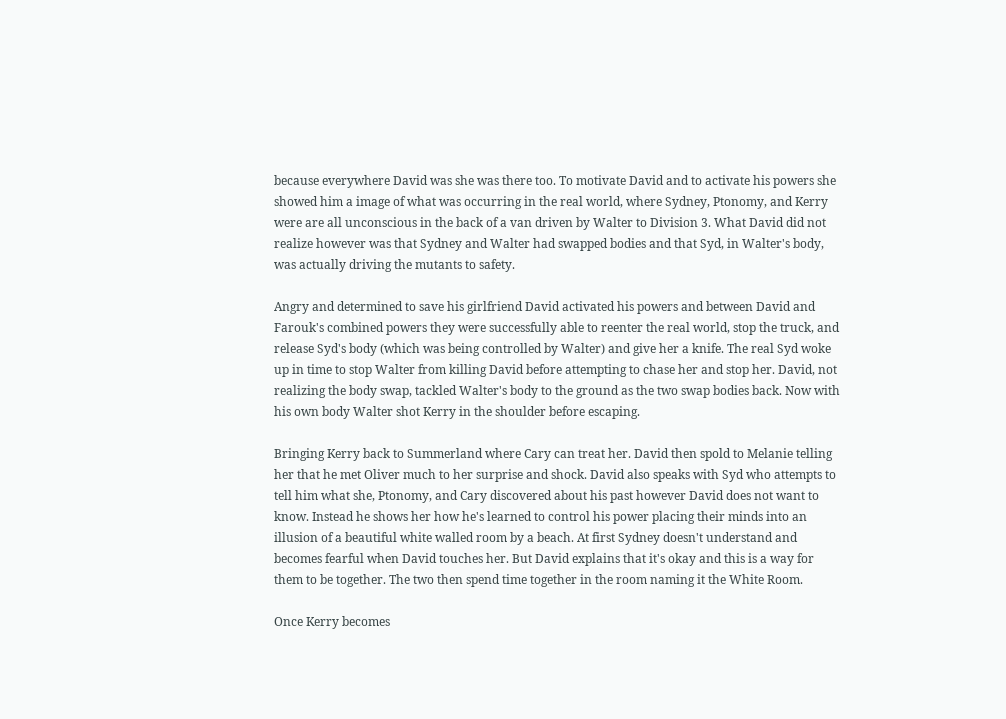because everywhere David was she was there too. To motivate David and to activate his powers she showed him a image of what was occurring in the real world, where Sydney, Ptonomy, and Kerry were are all unconscious in the back of a van driven by Walter to Division 3. What David did not realize however was that Sydney and Walter had swapped bodies and that Syd, in Walter's body, was actually driving the mutants to safety.

Angry and determined to save his girlfriend David activated his powers and between David and Farouk's combined powers they were successfully able to reenter the real world, stop the truck, and release Syd's body (which was being controlled by Walter) and give her a knife. The real Syd woke up in time to stop Walter from killing David before attempting to chase her and stop her. David, not realizing the body swap, tackled Walter's body to the ground as the two swap bodies back. Now with his own body Walter shot Kerry in the shoulder before escaping.

Bringing Kerry back to Summerland where Cary can treat her. David then spold to Melanie telling her that he met Oliver much to her surprise and shock. David also speaks with Syd who attempts to tell him what she, Ptonomy, and Cary discovered about his past however David does not want to know. Instead he shows her how he's learned to control his power placing their minds into an illusion of a beautiful white walled room by a beach. At first Sydney doesn't understand and becomes fearful when David touches her. But David explains that it's okay and this is a way for them to be together. The two then spend time together in the room naming it the White Room.

Once Kerry becomes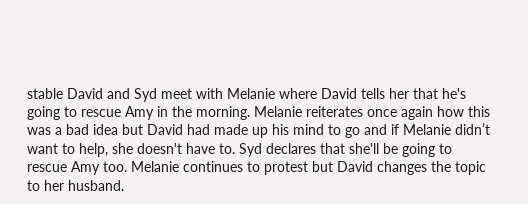stable David and Syd meet with Melanie where David tells her that he's going to rescue Amy in the morning. Melanie reiterates once again how this was a bad idea but David had made up his mind to go and if Melanie didn’t want to help, she doesn't have to. Syd declares that she'll be going to rescue Amy too. Melanie continues to protest but David changes the topic to her husband.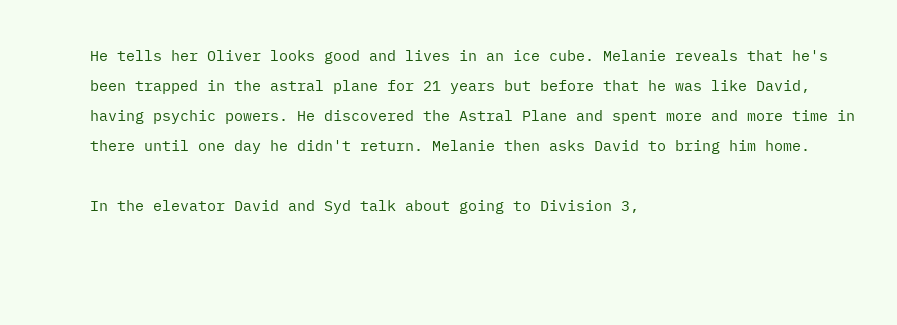He tells her Oliver looks good and lives in an ice cube. Melanie reveals that he's been trapped in the astral plane for 21 years but before that he was like David, having psychic powers. He discovered the Astral Plane and spent more and more time in there until one day he didn't return. Melanie then asks David to bring him home.

In the elevator David and Syd talk about going to Division 3,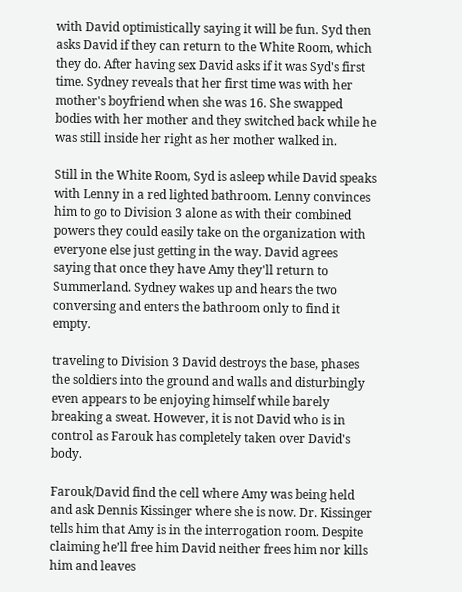with David optimistically saying it will be fun. Syd then asks David if they can return to the White Room, which they do. After having sex David asks if it was Syd's first time. Sydney reveals that her first time was with her mother's boyfriend when she was 16. She swapped bodies with her mother and they switched back while he was still inside her right as her mother walked in.

Still in the White Room, Syd is asleep while David speaks with Lenny in a red lighted bathroom. Lenny convinces him to go to Division 3 alone as with their combined powers they could easily take on the organization with everyone else just getting in the way. David agrees saying that once they have Amy they'll return to Summerland. Sydney wakes up and hears the two conversing and enters the bathroom only to find it empty.

traveling to Division 3 David destroys the base, phases the soldiers into the ground and walls and disturbingly even appears to be enjoying himself while barely breaking a sweat. However, it is not David who is in control as Farouk has completely taken over David's body.

Farouk/David find the cell where Amy was being held and ask Dennis Kissinger where she is now. Dr. Kissinger tells him that Amy is in the interrogation room. Despite claiming he’ll free him David neither frees him nor kills him and leaves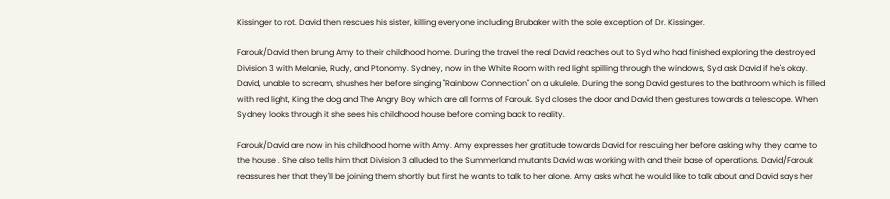Kissinger to rot. David then rescues his sister, killing everyone including Brubaker with the sole exception of Dr. Kissinger.

Farouk/David then brung Amy to their childhood home. During the travel the real David reaches out to Syd who had finished exploring the destroyed Division 3 with Melanie, Rudy, and Ptonomy. Sydney, now in the White Room with red light spilling through the windows, Syd ask David if he's okay. David, unable to scream, shushes her before singing "Rainbow Connection" on a ukulele. During the song David gestures to the bathroom which is filled with red light, King the dog and The Angry Boy which are all forms of Farouk. Syd closes the door and David then gestures towards a telescope. When Sydney looks through it she sees his childhood house before coming back to reality.

Farouk/David are now in his childhood home with Amy. Amy expresses her gratitude towards David for rescuing her before asking why they came to the house . She also tells him that Division 3 alluded to the Summerland mutants David was working with and their base of operations. David/Farouk reassures her that they'll be joining them shortly but first he wants to talk to her alone. Amy asks what he would like to talk about and David says her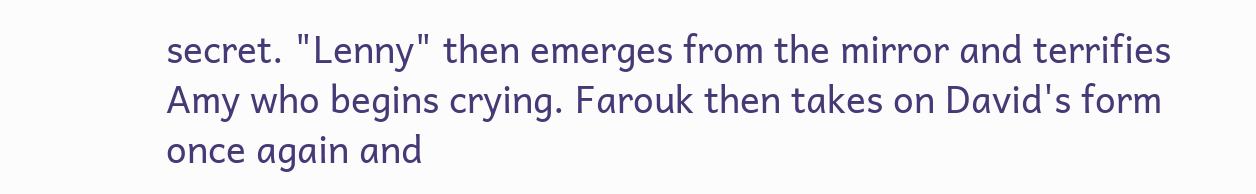secret. "Lenny" then emerges from the mirror and terrifies Amy who begins crying. Farouk then takes on David's form once again and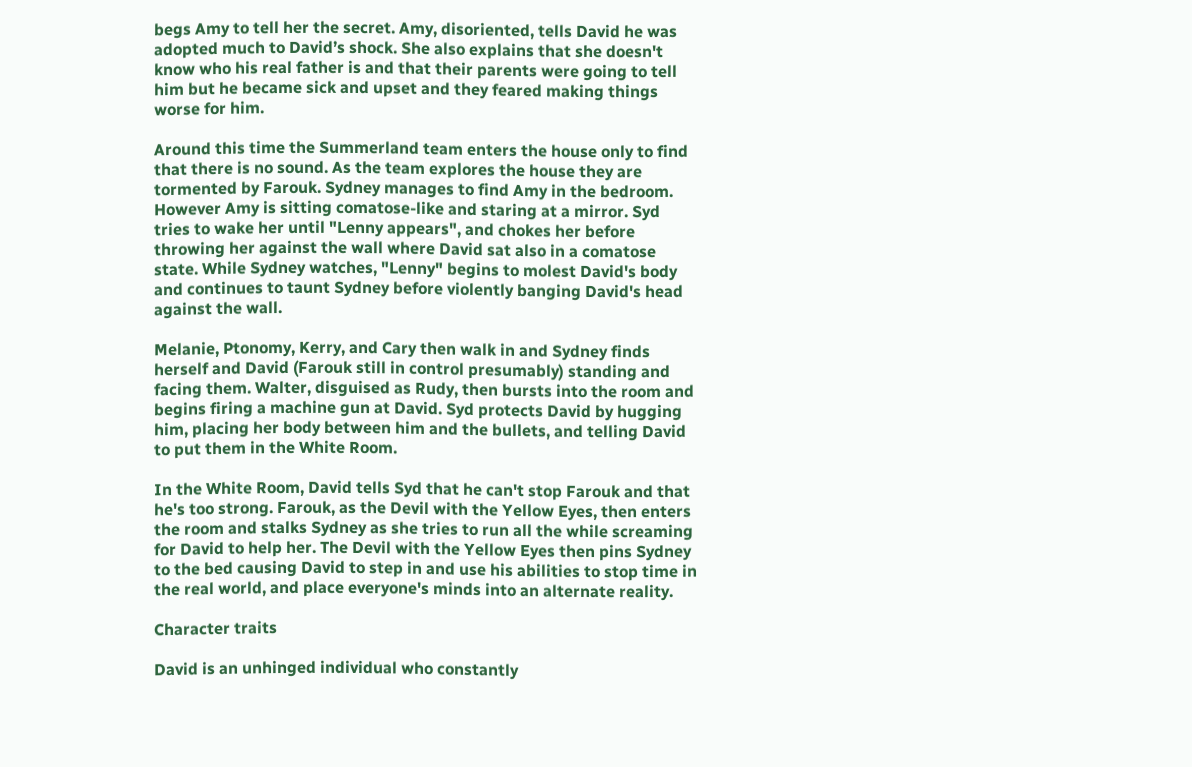begs Amy to tell her the secret. Amy, disoriented, tells David he was adopted much to David’s shock. She also explains that she doesn't know who his real father is and that their parents were going to tell him but he became sick and upset and they feared making things worse for him.

Around this time the Summerland team enters the house only to find that there is no sound. As the team explores the house they are tormented by Farouk. Sydney manages to find Amy in the bedroom. However Amy is sitting comatose-like and staring at a mirror. Syd tries to wake her until "Lenny appears", and chokes her before throwing her against the wall where David sat also in a comatose state. While Sydney watches, "Lenny" begins to molest David's body and continues to taunt Sydney before violently banging David's head against the wall.

Melanie, Ptonomy, Kerry, and Cary then walk in and Sydney finds herself and David (Farouk still in control presumably) standing and facing them. Walter, disguised as Rudy, then bursts into the room and begins firing a machine gun at David. Syd protects David by hugging him, placing her body between him and the bullets, and telling David to put them in the White Room.

In the White Room, David tells Syd that he can't stop Farouk and that he's too strong. Farouk, as the Devil with the Yellow Eyes, then enters the room and stalks Sydney as she tries to run all the while screaming for David to help her. The Devil with the Yellow Eyes then pins Sydney to the bed causing David to step in and use his abilities to stop time in the real world, and place everyone's minds into an alternate reality.

Character traits

David is an unhinged individual who constantly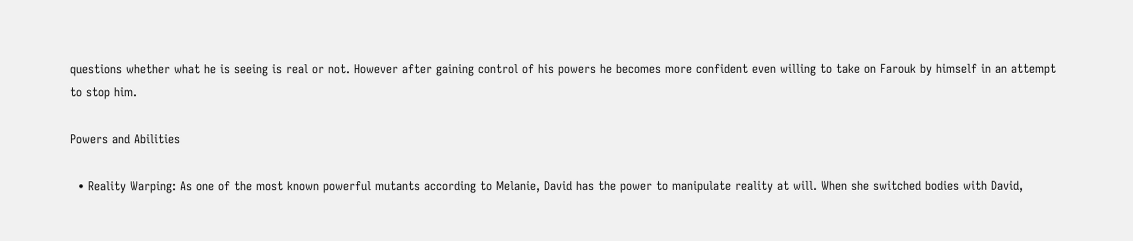questions whether what he is seeing is real or not. However after gaining control of his powers he becomes more confident even willing to take on Farouk by himself in an attempt to stop him.

Powers and Abilities

  • Reality Warping: As one of the most known powerful mutants according to Melanie, David has the power to manipulate reality at will. When she switched bodies with David,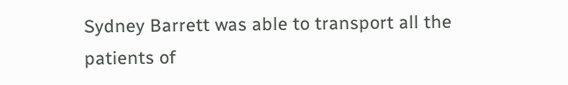Sydney Barrett was able to transport all the patients of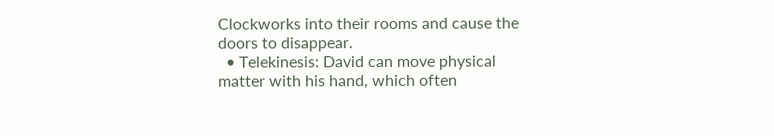Clockworks into their rooms and cause the doors to disappear.
  • Telekinesis: David can move physical matter with his hand, which often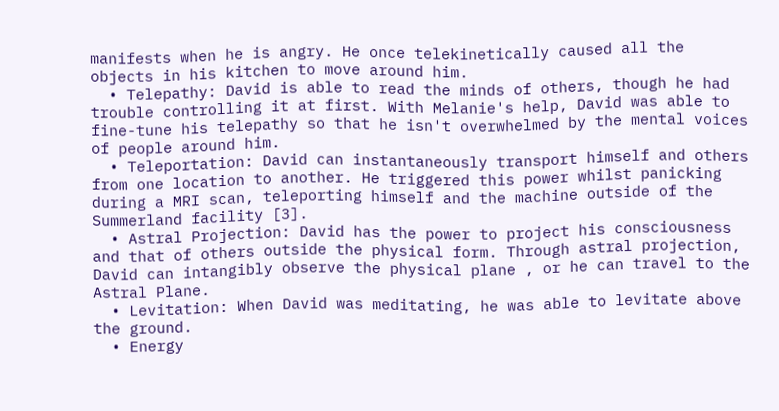manifests when he is angry. He once telekinetically caused all the objects in his kitchen to move around him.
  • Telepathy: David is able to read the minds of others, though he had trouble controlling it at first. With Melanie's help, David was able to fine-tune his telepathy so that he isn't overwhelmed by the mental voices of people around him.
  • Teleportation: David can instantaneously transport himself and others from one location to another. He triggered this power whilst panicking during a MRI scan, teleporting himself and the machine outside of the Summerland facility [3].
  • Astral Projection: David has the power to project his consciousness and that of others outside the physical form. Through astral projection, David can intangibly observe the physical plane , or he can travel to the Astral Plane.
  • Levitation: When David was meditating, he was able to levitate above the ground.
  • Energy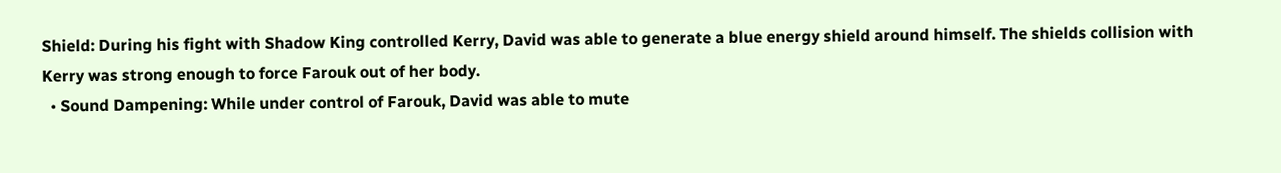Shield: During his fight with Shadow King controlled Kerry, David was able to generate a blue energy shield around himself. The shields collision with Kerry was strong enough to force Farouk out of her body.
  • Sound Dampening: While under control of Farouk, David was able to mute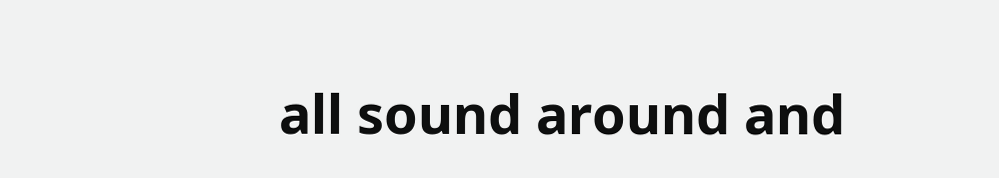all sound around and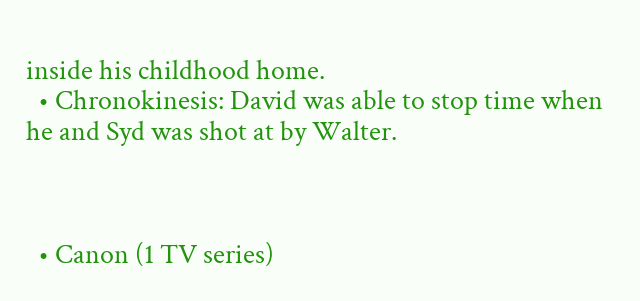inside his childhood home.
  • Chronokinesis: David was able to stop time when he and Syd was shot at by Walter.



  • Canon (1 TV series)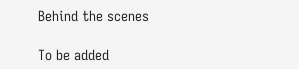Behind the scenes

To be added